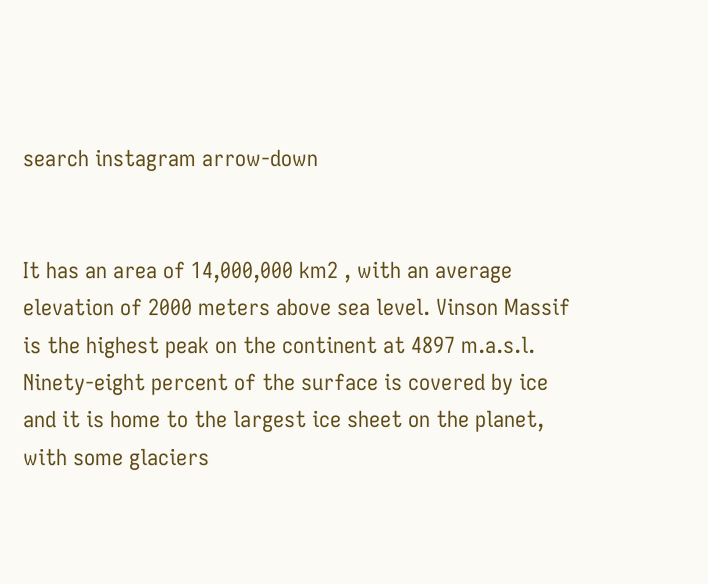search instagram arrow-down


It has an area of 14,000,000 km2 , with an average elevation of 2000 meters above sea level. Vinson Massif is the highest peak on the continent at 4897 m.a.s.l. Ninety-eight percent of the surface is covered by ice and it is home to the largest ice sheet on the planet, with some glaciers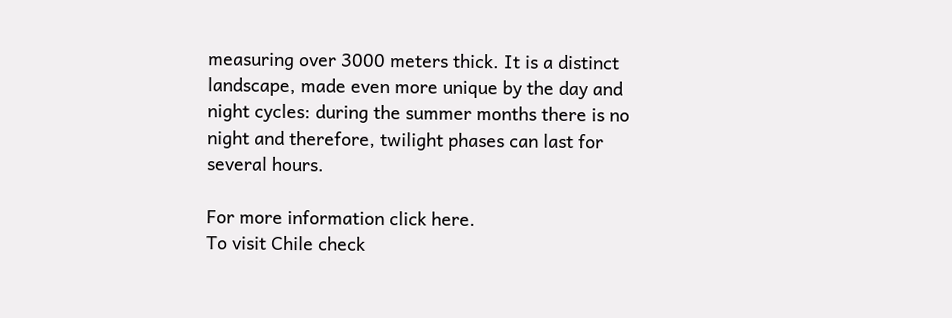measuring over 3000 meters thick. It is a distinct landscape, made even more unique by the day and night cycles: during the summer months there is no night and therefore, twilight phases can last for several hours.

For more information click here.
To visit Chile check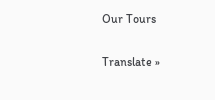Our Tours

Translate »